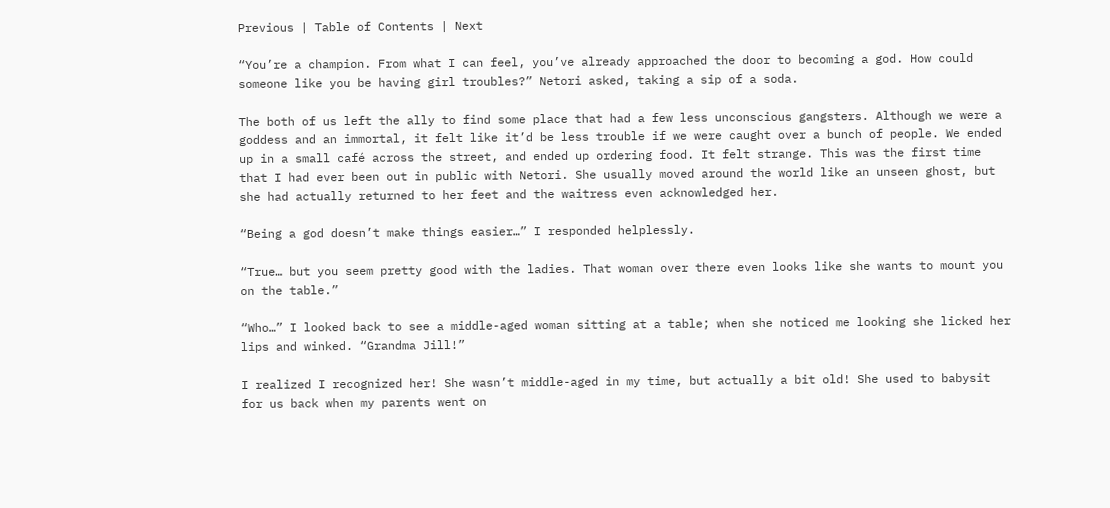Previous | Table of Contents | Next

“You’re a champion. From what I can feel, you’ve already approached the door to becoming a god. How could someone like you be having girl troubles?” Netori asked, taking a sip of a soda.

The both of us left the ally to find some place that had a few less unconscious gangsters. Although we were a goddess and an immortal, it felt like it’d be less trouble if we were caught over a bunch of people. We ended up in a small café across the street, and ended up ordering food. It felt strange. This was the first time that I had ever been out in public with Netori. She usually moved around the world like an unseen ghost, but she had actually returned to her feet and the waitress even acknowledged her.

“Being a god doesn’t make things easier…” I responded helplessly.

“True… but you seem pretty good with the ladies. That woman over there even looks like she wants to mount you on the table.”

“Who…” I looked back to see a middle-aged woman sitting at a table; when she noticed me looking she licked her lips and winked. “Grandma Jill!”

I realized I recognized her! She wasn’t middle-aged in my time, but actually a bit old! She used to babysit for us back when my parents went on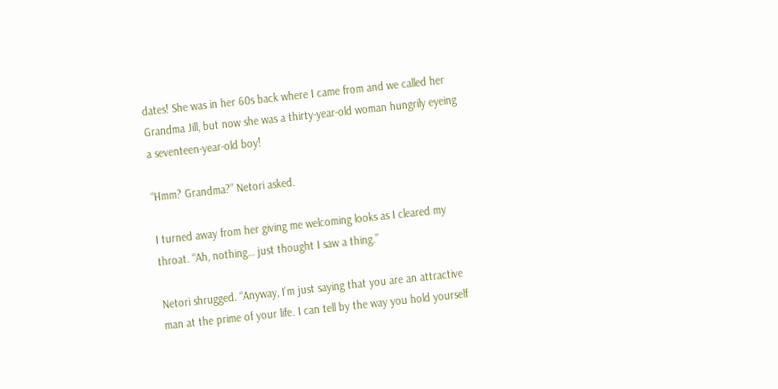dates! She was in her 60s back where I came from and we called her Grandma Jill, but now she was a thirty-year-old woman hungrily eyeing a seventeen-year-old boy!

“Hmm? Grandma?” Netori asked.

I turned away from her giving me welcoming looks as I cleared my throat. “Ah, nothing… just thought I saw a thing.”

Netori shrugged. “Anyway, I’m just saying that you are an attractive man at the prime of your life. I can tell by the way you hold yourself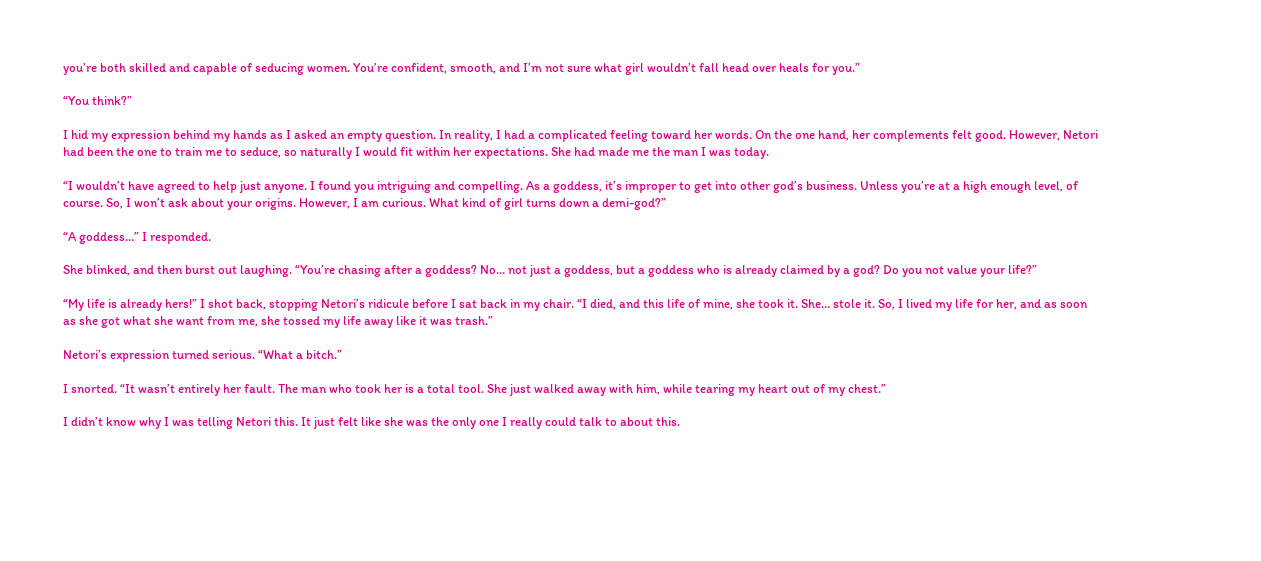you’re both skilled and capable of seducing women. You’re confident, smooth, and I’m not sure what girl wouldn’t fall head over heals for you.”

“You think?”

I hid my expression behind my hands as I asked an empty question. In reality, I had a complicated feeling toward her words. On the one hand, her complements felt good. However, Netori had been the one to train me to seduce, so naturally I would fit within her expectations. She had made me the man I was today.

“I wouldn’t have agreed to help just anyone. I found you intriguing and compelling. As a goddess, it’s improper to get into other god’s business. Unless you’re at a high enough level, of course. So, I won’t ask about your origins. However, I am curious. What kind of girl turns down a demi-god?”

“A goddess…” I responded.

She blinked, and then burst out laughing. “You’re chasing after a goddess? No… not just a goddess, but a goddess who is already claimed by a god? Do you not value your life?”

“My life is already hers!” I shot back, stopping Netori’s ridicule before I sat back in my chair. “I died, and this life of mine, she took it. She… stole it. So, I lived my life for her, and as soon as she got what she want from me, she tossed my life away like it was trash.”

Netori’s expression turned serious. “What a bitch.”

I snorted. “It wasn’t entirely her fault. The man who took her is a total tool. She just walked away with him, while tearing my heart out of my chest.”

I didn’t know why I was telling Netori this. It just felt like she was the only one I really could talk to about this.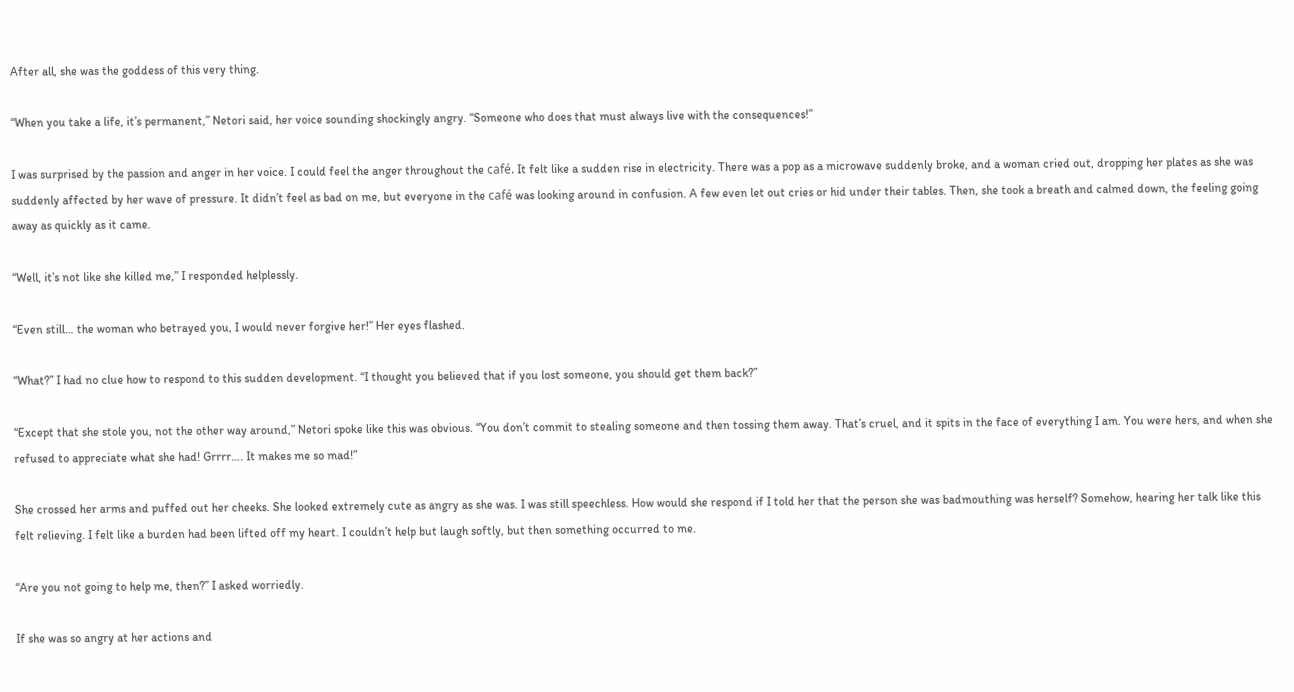After all, she was the goddess of this very thing.

“When you take a life, it’s permanent,” Netori said, her voice sounding shockingly angry. “Someone who does that must always live with the consequences!”

I was surprised by the passion and anger in her voice. I could feel the anger throughout the café. It felt like a sudden rise in electricity. There was a pop as a microwave suddenly broke, and a woman cried out, dropping her plates as she was suddenly affected by her wave of pressure. It didn’t feel as bad on me, but everyone in the café was looking around in confusion. A few even let out cries or hid under their tables. Then, she took a breath and calmed down, the feeling going away as quickly as it came.

“Well, it’s not like she killed me,” I responded helplessly.

“Even still… the woman who betrayed you, I would never forgive her!” Her eyes flashed.

“What?” I had no clue how to respond to this sudden development. “I thought you believed that if you lost someone, you should get them back?”

“Except that she stole you, not the other way around,” Netori spoke like this was obvious. “You don’t commit to stealing someone and then tossing them away. That’s cruel, and it spits in the face of everything I am. You were hers, and when she refused to appreciate what she had! Grrrr…. It makes me so mad!”

She crossed her arms and puffed out her cheeks. She looked extremely cute as angry as she was. I was still speechless. How would she respond if I told her that the person she was badmouthing was herself? Somehow, hearing her talk like this felt relieving. I felt like a burden had been lifted off my heart. I couldn’t help but laugh softly, but then something occurred to me.

“Are you not going to help me, then?” I asked worriedly.

If she was so angry at her actions and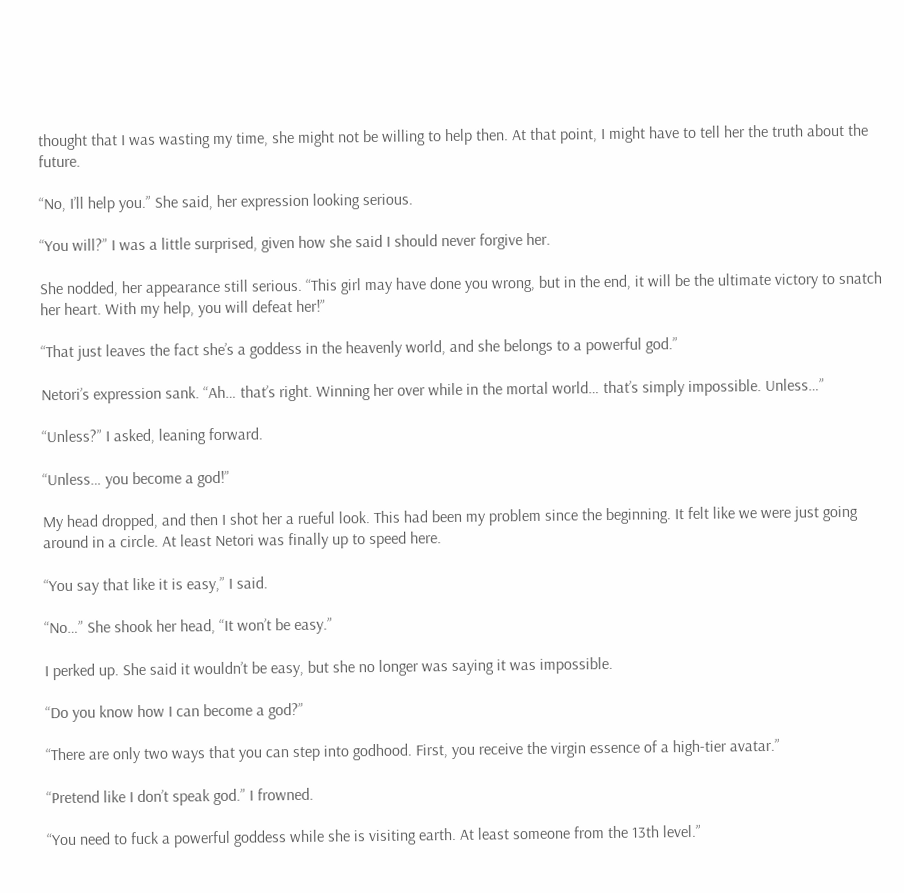thought that I was wasting my time, she might not be willing to help then. At that point, I might have to tell her the truth about the future.

“No, I’ll help you.” She said, her expression looking serious.

“You will?” I was a little surprised, given how she said I should never forgive her.

She nodded, her appearance still serious. “This girl may have done you wrong, but in the end, it will be the ultimate victory to snatch her heart. With my help, you will defeat her!”

“That just leaves the fact she’s a goddess in the heavenly world, and she belongs to a powerful god.”

Netori’s expression sank. “Ah… that’s right. Winning her over while in the mortal world… that’s simply impossible. Unless…”

“Unless?” I asked, leaning forward.

“Unless… you become a god!”

My head dropped, and then I shot her a rueful look. This had been my problem since the beginning. It felt like we were just going around in a circle. At least Netori was finally up to speed here.

“You say that like it is easy,” I said.

“No…” She shook her head, “It won’t be easy.”

I perked up. She said it wouldn’t be easy, but she no longer was saying it was impossible.

“Do you know how I can become a god?”

“There are only two ways that you can step into godhood. First, you receive the virgin essence of a high-tier avatar.”

“Pretend like I don’t speak god.” I frowned.

“You need to fuck a powerful goddess while she is visiting earth. At least someone from the 13th level.”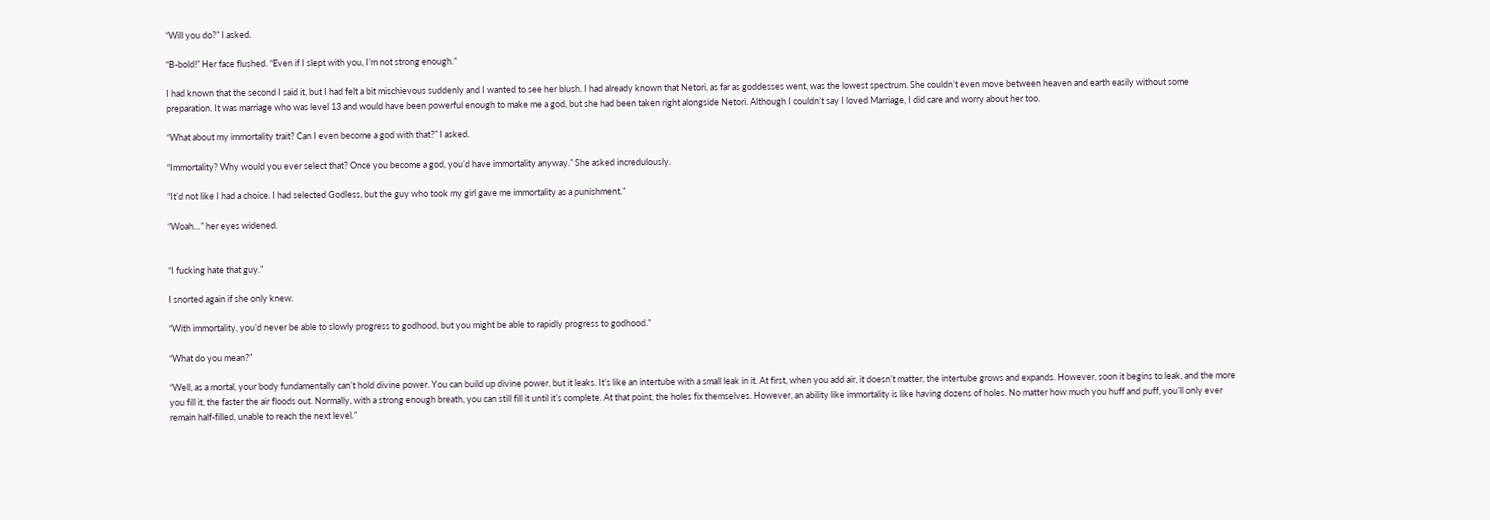“Will you do?” I asked.

“B-bold!” Her face flushed. “Even if I slept with you, I’m not strong enough.”

I had known that the second I said it, but I had felt a bit mischievous suddenly and I wanted to see her blush. I had already known that Netori, as far as goddesses went, was the lowest spectrum. She couldn’t even move between heaven and earth easily without some preparation. It was marriage who was level 13 and would have been powerful enough to make me a god, but she had been taken right alongside Netori. Although I couldn’t say I loved Marriage, I did care and worry about her too.

“What about my immortality trait? Can I even become a god with that?” I asked.

“Immortality? Why would you ever select that? Once you become a god, you’d have immortality anyway.” She asked incredulously.

“It’d not like I had a choice. I had selected Godless, but the guy who took my girl gave me immortality as a punishment.”

“Woah…” her eyes widened.


“I fucking hate that guy.”

I snorted again if she only knew.

“With immortality, you’d never be able to slowly progress to godhood, but you might be able to rapidly progress to godhood.”

“What do you mean?”

“Well, as a mortal, your body fundamentally can’t hold divine power. You can build up divine power, but it leaks. It’s like an intertube with a small leak in it. At first, when you add air, it doesn’t matter, the intertube grows and expands. However, soon it begins to leak, and the more you fill it, the faster the air floods out. Normally, with a strong enough breath, you can still fill it until it’s complete. At that point, the holes fix themselves. However, an ability like immortality is like having dozens of holes. No matter how much you huff and puff, you’ll only ever remain half-filled, unable to reach the next level.”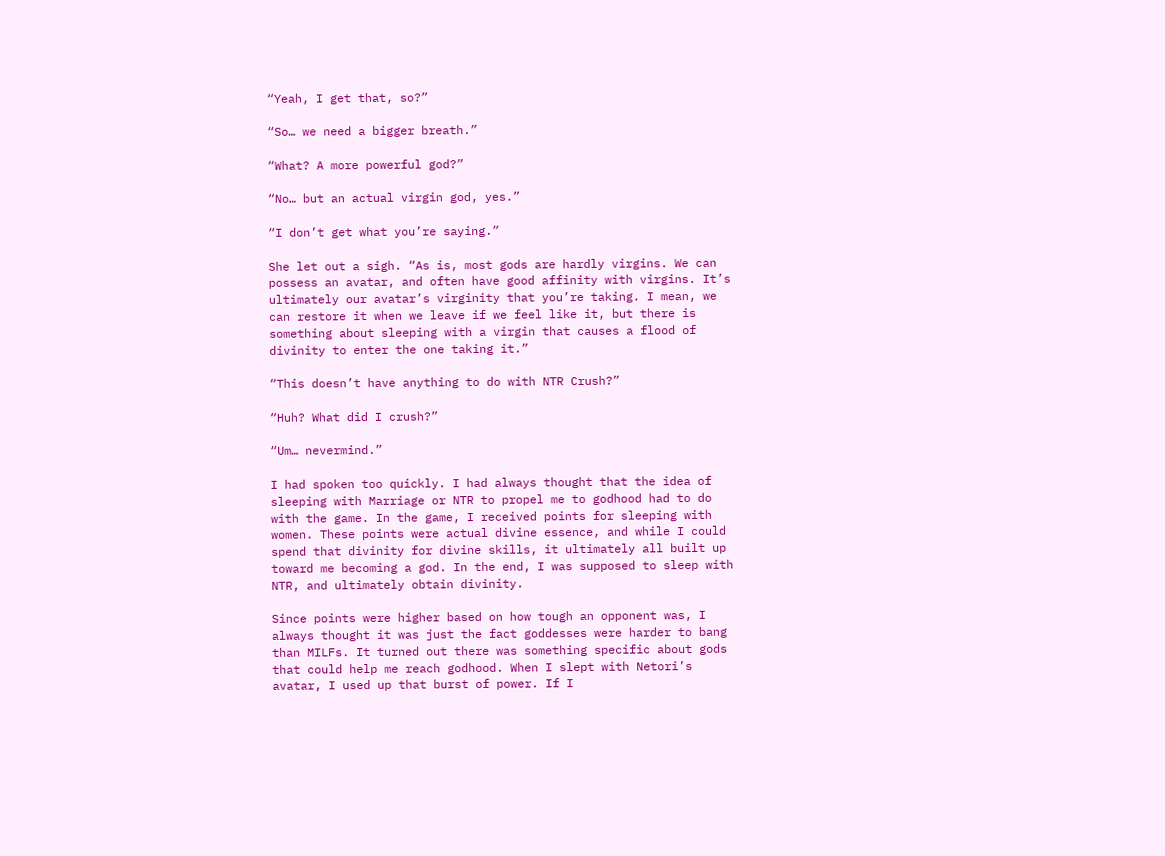“Yeah, I get that, so?”

“So… we need a bigger breath.”

“What? A more powerful god?”

“No… but an actual virgin god, yes.”

“I don’t get what you’re saying.”

She let out a sigh. “As is, most gods are hardly virgins. We can possess an avatar, and often have good affinity with virgins. It’s ultimately our avatar’s virginity that you’re taking. I mean, we can restore it when we leave if we feel like it, but there is something about sleeping with a virgin that causes a flood of divinity to enter the one taking it.”

“This doesn’t have anything to do with NTR Crush?”

“Huh? What did I crush?”

“Um… nevermind.”

I had spoken too quickly. I had always thought that the idea of sleeping with Marriage or NTR to propel me to godhood had to do with the game. In the game, I received points for sleeping with women. These points were actual divine essence, and while I could spend that divinity for divine skills, it ultimately all built up toward me becoming a god. In the end, I was supposed to sleep with NTR, and ultimately obtain divinity.

Since points were higher based on how tough an opponent was, I always thought it was just the fact goddesses were harder to bang than MILFs. It turned out there was something specific about gods that could help me reach godhood. When I slept with Netori’s avatar, I used up that burst of power. If I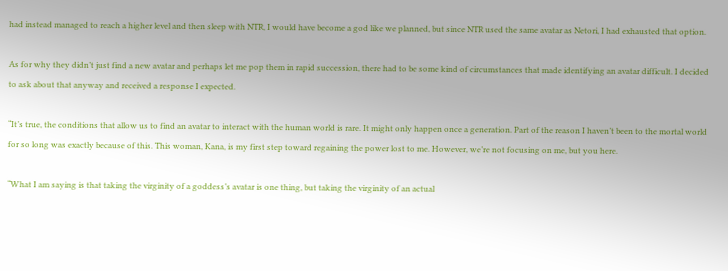had instead managed to reach a higher level and then sleep with NTR, I would have become a god like we planned, but since NTR used the same avatar as Netori, I had exhausted that option.

As for why they didn’t just find a new avatar and perhaps let me pop them in rapid succession, there had to be some kind of circumstances that made identifying an avatar difficult. I decided to ask about that anyway and received a response I expected.

“It’s true, the conditions that allow us to find an avatar to interact with the human world is rare. It might only happen once a generation. Part of the reason I haven’t been to the mortal world for so long was exactly because of this. This woman, Kana, is my first step toward regaining the power lost to me. However, we’re not focusing on me, but you here.

“What I am saying is that taking the virginity of a goddess’s avatar is one thing, but taking the virginity of an actual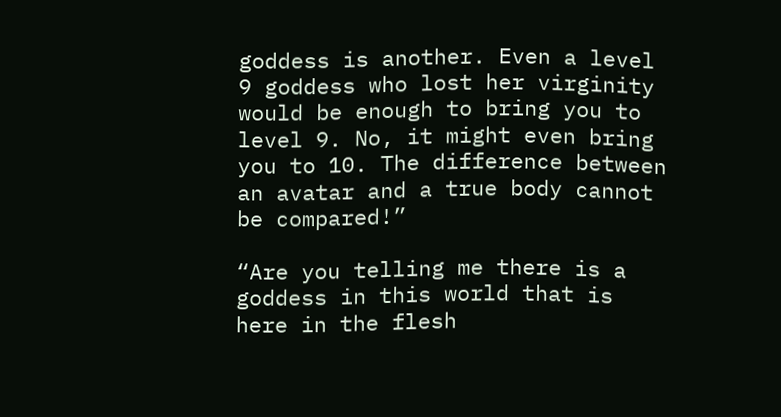goddess is another. Even a level 9 goddess who lost her virginity would be enough to bring you to level 9. No, it might even bring you to 10. The difference between an avatar and a true body cannot be compared!”

“Are you telling me there is a goddess in this world that is here in the flesh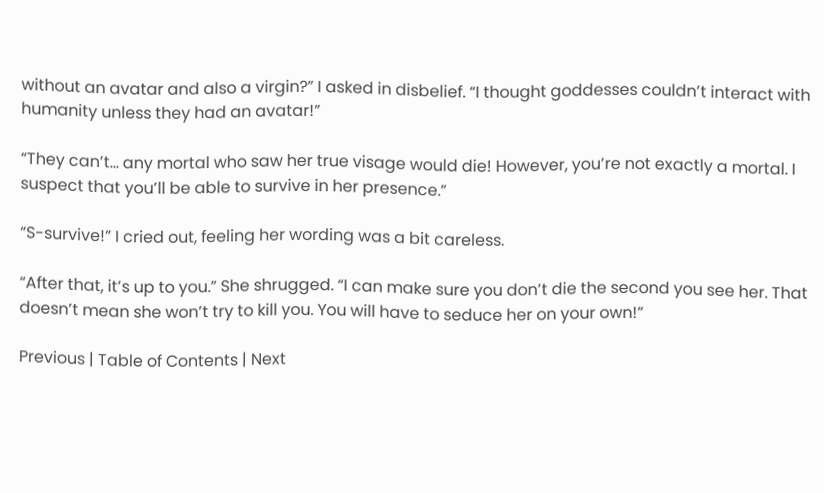without an avatar and also a virgin?” I asked in disbelief. “I thought goddesses couldn’t interact with humanity unless they had an avatar!”

“They can’t… any mortal who saw her true visage would die! However, you’re not exactly a mortal. I suspect that you’ll be able to survive in her presence.”

“S-survive!” I cried out, feeling her wording was a bit careless.

“After that, it’s up to you.” She shrugged. “I can make sure you don’t die the second you see her. That doesn’t mean she won’t try to kill you. You will have to seduce her on your own!”

Previous | Table of Contents | Next